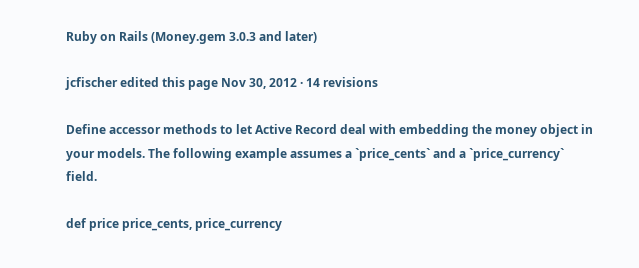Ruby on Rails (Money.gem 3.0.3 and later)

jcfischer edited this page Nov 30, 2012 · 14 revisions

Define accessor methods to let Active Record deal with embedding the money object in your models. The following example assumes a `price_cents` and a `price_currency` field.

def price price_cents, price_currency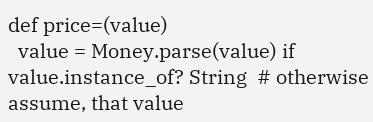def price=(value)
  value = Money.parse(value) if value.instance_of? String  # otherwise assume, that value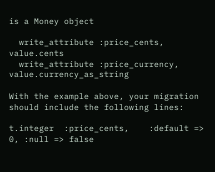is a Money object

  write_attribute :price_cents,    value.cents
  write_attribute :price_currency, value.currency_as_string

With the example above, your migration should include the following lines:

t.integer  :price_cents,    :default => 0, :null => false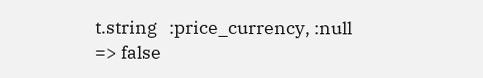t.string   :price_currency, :null => false